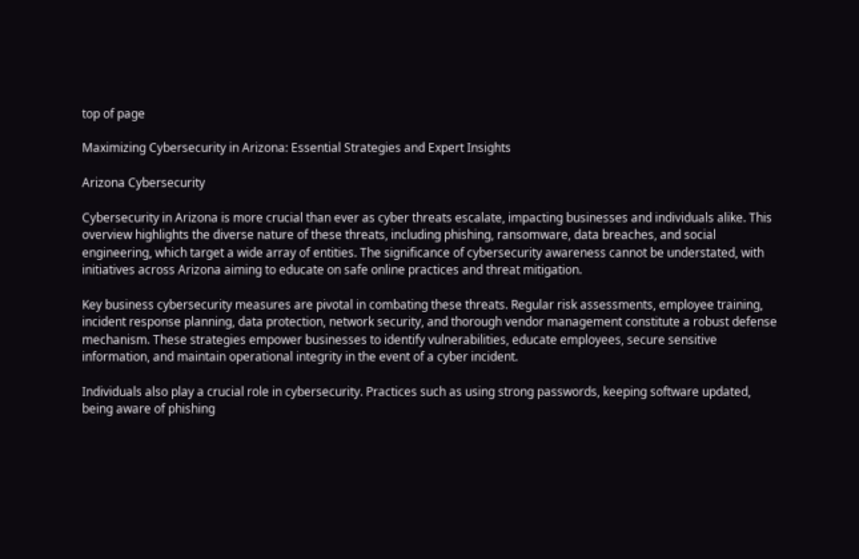top of page

Maximizing Cybersecurity in Arizona: Essential Strategies and Expert Insights

Arizona Cybersecurity

Cybersecurity in Arizona is more crucial than ever as cyber threats escalate, impacting businesses and individuals alike. This overview highlights the diverse nature of these threats, including phishing, ransomware, data breaches, and social engineering, which target a wide array of entities. The significance of cybersecurity awareness cannot be understated, with initiatives across Arizona aiming to educate on safe online practices and threat mitigation.

Key business cybersecurity measures are pivotal in combating these threats. Regular risk assessments, employee training, incident response planning, data protection, network security, and thorough vendor management constitute a robust defense mechanism. These strategies empower businesses to identify vulnerabilities, educate employees, secure sensitive information, and maintain operational integrity in the event of a cyber incident.

Individuals also play a crucial role in cybersecurity. Practices such as using strong passwords, keeping software updated, being aware of phishing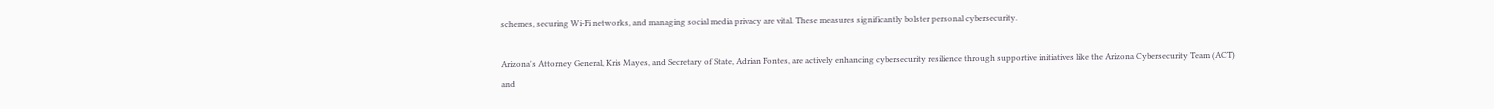schemes, securing Wi-Fi networks, and managing social media privacy are vital. These measures significantly bolster personal cybersecurity.

Arizona's Attorney General, Kris Mayes, and Secretary of State, Adrian Fontes, are actively enhancing cybersecurity resilience through supportive initiatives like the Arizona Cybersecurity Team (ACT) and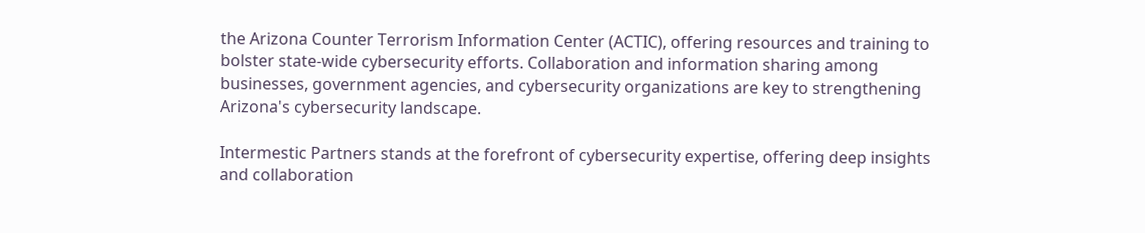the Arizona Counter Terrorism Information Center (ACTIC), offering resources and training to bolster state-wide cybersecurity efforts. Collaboration and information sharing among businesses, government agencies, and cybersecurity organizations are key to strengthening Arizona's cybersecurity landscape.

Intermestic Partners stands at the forefront of cybersecurity expertise, offering deep insights and collaboration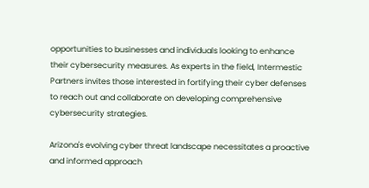opportunities to businesses and individuals looking to enhance their cybersecurity measures. As experts in the field, Intermestic Partners invites those interested in fortifying their cyber defenses to reach out and collaborate on developing comprehensive cybersecurity strategies.

Arizona's evolving cyber threat landscape necessitates a proactive and informed approach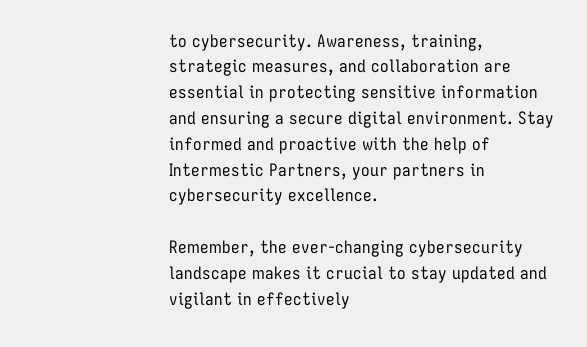to cybersecurity. Awareness, training, strategic measures, and collaboration are essential in protecting sensitive information and ensuring a secure digital environment. Stay informed and proactive with the help of Intermestic Partners, your partners in cybersecurity excellence.

Remember, the ever-changing cybersecurity landscape makes it crucial to stay updated and vigilant in effectively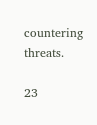countering threats.

23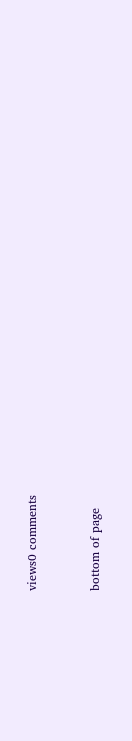views0 comments


bottom of page